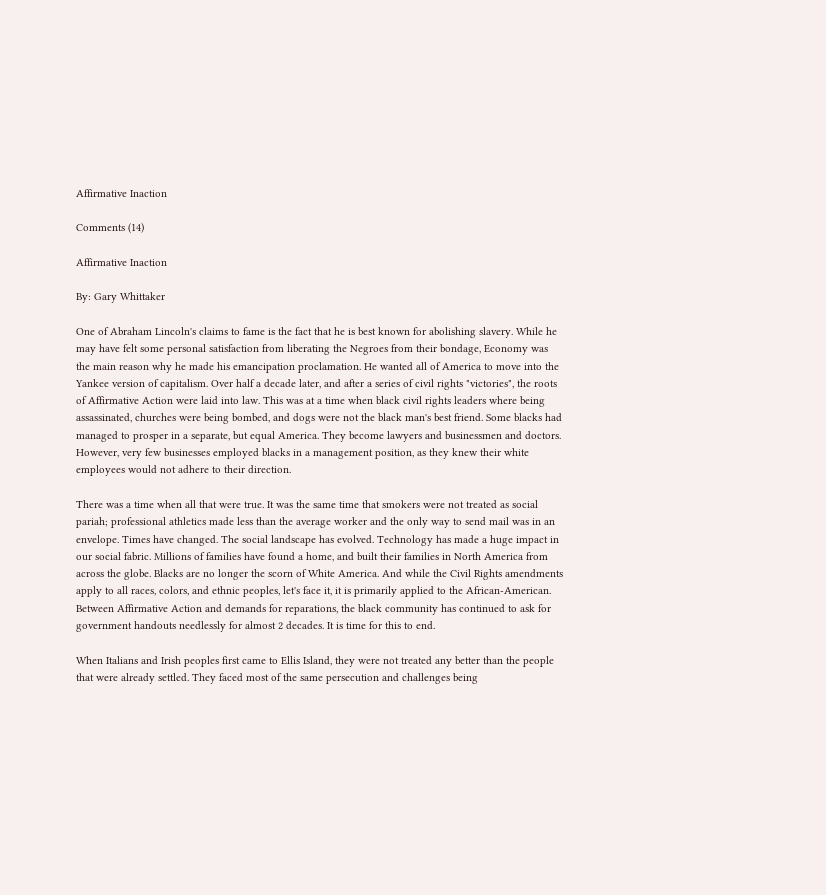Affirmative Inaction

Comments (14)

Affirmative Inaction

By: Gary Whittaker

One of Abraham Lincoln's claims to fame is the fact that he is best known for abolishing slavery. While he may have felt some personal satisfaction from liberating the Negroes from their bondage, Economy was the main reason why he made his emancipation proclamation. He wanted all of America to move into the Yankee version of capitalism. Over half a decade later, and after a series of civil rights "victories", the roots of Affirmative Action were laid into law. This was at a time when black civil rights leaders where being assassinated, churches were being bombed, and dogs were not the black man's best friend. Some blacks had managed to prosper in a separate, but equal America. They become lawyers and businessmen and doctors. However, very few businesses employed blacks in a management position, as they knew their white employees would not adhere to their direction.

There was a time when all that were true. It was the same time that smokers were not treated as social pariah; professional athletics made less than the average worker and the only way to send mail was in an envelope. Times have changed. The social landscape has evolved. Technology has made a huge impact in our social fabric. Millions of families have found a home, and built their families in North America from across the globe. Blacks are no longer the scorn of White America. And while the Civil Rights amendments apply to all races, colors, and ethnic peoples, let's face it, it is primarily applied to the African-American. Between Affirmative Action and demands for reparations, the black community has continued to ask for government handouts needlessly for almost 2 decades. It is time for this to end.

When Italians and Irish peoples first came to Ellis Island, they were not treated any better than the people that were already settled. They faced most of the same persecution and challenges being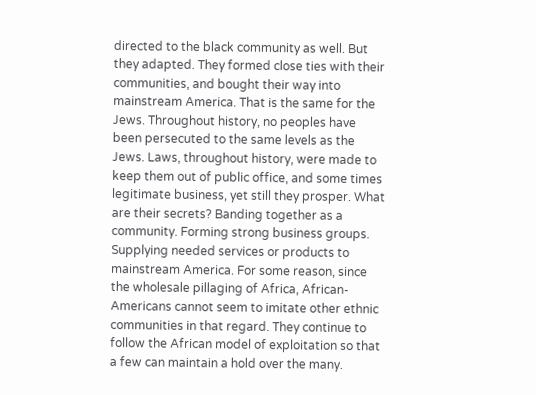directed to the black community as well. But they adapted. They formed close ties with their communities, and bought their way into mainstream America. That is the same for the Jews. Throughout history, no peoples have been persecuted to the same levels as the Jews. Laws, throughout history, were made to keep them out of public office, and some times legitimate business, yet still they prosper. What are their secrets? Banding together as a community. Forming strong business groups. Supplying needed services or products to mainstream America. For some reason, since the wholesale pillaging of Africa, African-Americans cannot seem to imitate other ethnic communities in that regard. They continue to follow the African model of exploitation so that a few can maintain a hold over the many.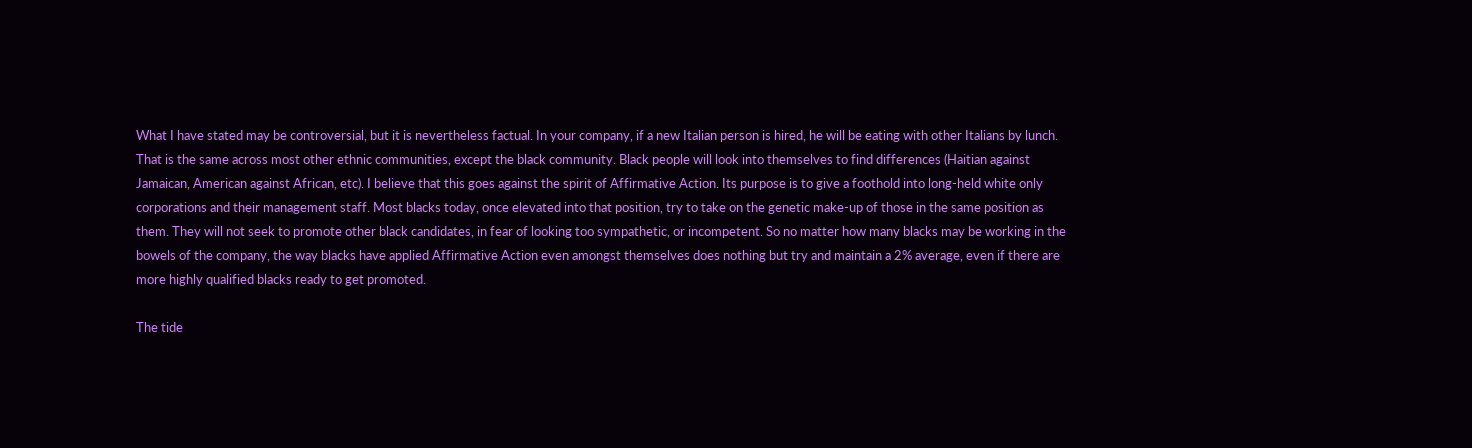What I have stated may be controversial, but it is nevertheless factual. In your company, if a new Italian person is hired, he will be eating with other Italians by lunch. That is the same across most other ethnic communities, except the black community. Black people will look into themselves to find differences (Haitian against Jamaican, American against African, etc). I believe that this goes against the spirit of Affirmative Action. Its purpose is to give a foothold into long-held white only corporations and their management staff. Most blacks today, once elevated into that position, try to take on the genetic make-up of those in the same position as them. They will not seek to promote other black candidates, in fear of looking too sympathetic, or incompetent. So no matter how many blacks may be working in the bowels of the company, the way blacks have applied Affirmative Action even amongst themselves does nothing but try and maintain a 2% average, even if there are more highly qualified blacks ready to get promoted.

The tide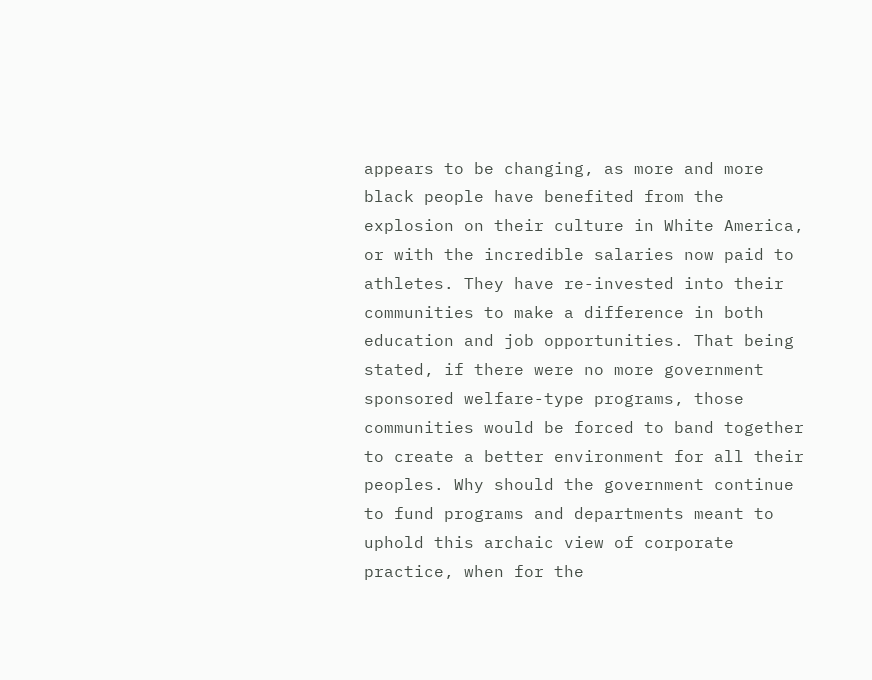appears to be changing, as more and more black people have benefited from the explosion on their culture in White America, or with the incredible salaries now paid to athletes. They have re-invested into their communities to make a difference in both education and job opportunities. That being stated, if there were no more government sponsored welfare-type programs, those communities would be forced to band together to create a better environment for all their peoples. Why should the government continue to fund programs and departments meant to uphold this archaic view of corporate practice, when for the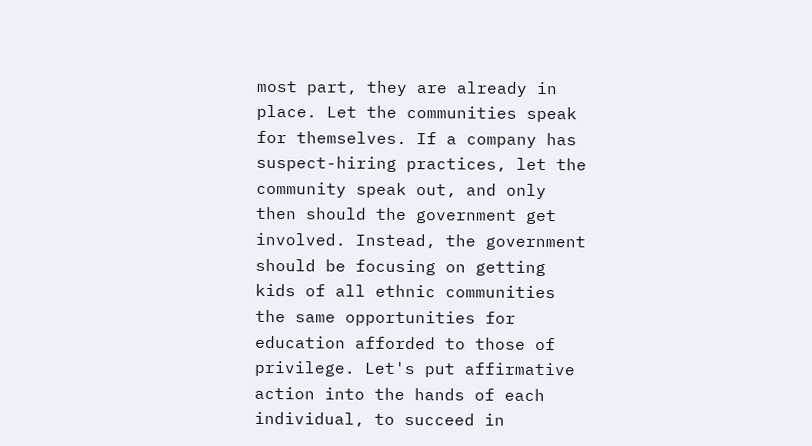most part, they are already in place. Let the communities speak for themselves. If a company has suspect-hiring practices, let the community speak out, and only then should the government get involved. Instead, the government should be focusing on getting kids of all ethnic communities the same opportunities for education afforded to those of privilege. Let's put affirmative action into the hands of each individual, to succeed in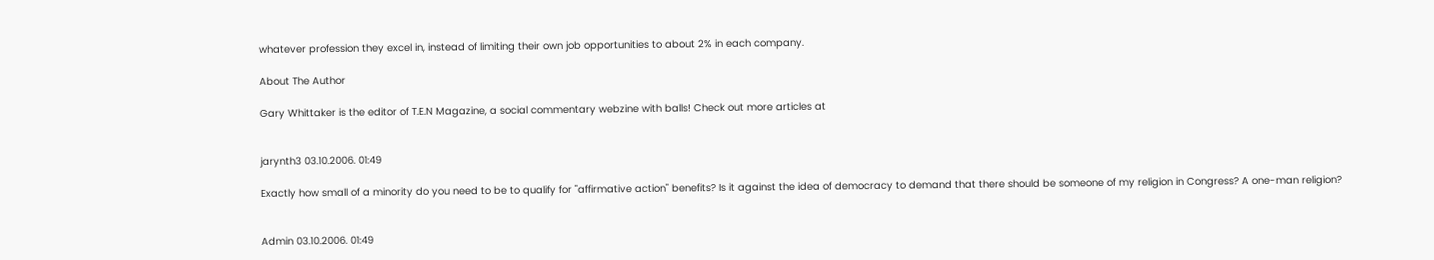whatever profession they excel in, instead of limiting their own job opportunities to about 2% in each company.

About The Author

Gary Whittaker is the editor of T.E.N Magazine, a social commentary webzine with balls! Check out more articles at


jarynth3 03.10.2006. 01:49

Exactly how small of a minority do you need to be to qualify for "affirmative action" benefits? Is it against the idea of democracy to demand that there should be someone of my religion in Congress? A one-man religion?


Admin 03.10.2006. 01:49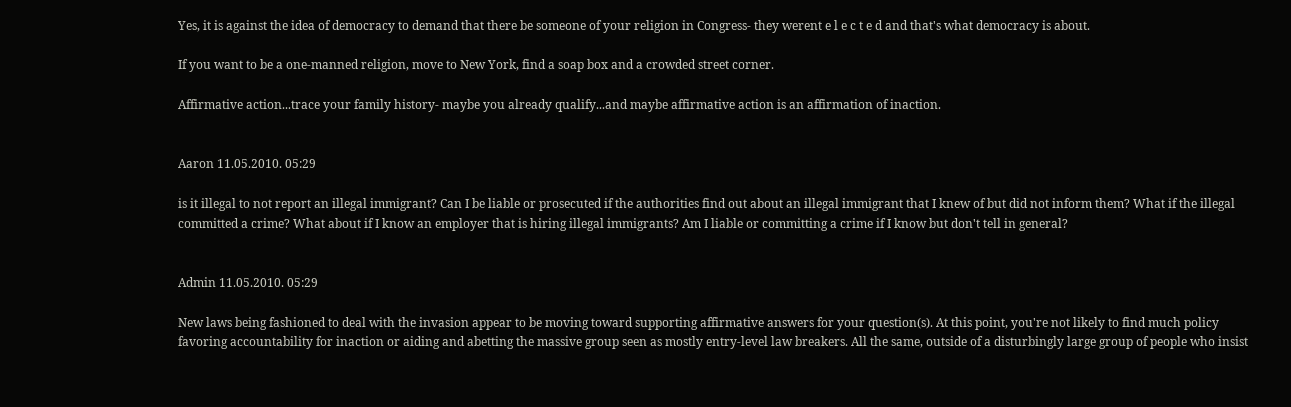Yes, it is against the idea of democracy to demand that there be someone of your religion in Congress- they werent e l e c t e d and that's what democracy is about.

If you want to be a one-manned religion, move to New York, find a soap box and a crowded street corner.

Affirmative action...trace your family history- maybe you already qualify...and maybe affirmative action is an affirmation of inaction.


Aaron 11.05.2010. 05:29

is it illegal to not report an illegal immigrant? Can I be liable or prosecuted if the authorities find out about an illegal immigrant that I knew of but did not inform them? What if the illegal committed a crime? What about if I know an employer that is hiring illegal immigrants? Am I liable or committing a crime if I know but don't tell in general?


Admin 11.05.2010. 05:29

New laws being fashioned to deal with the invasion appear to be moving toward supporting affirmative answers for your question(s). At this point, you're not likely to find much policy favoring accountability for inaction or aiding and abetting the massive group seen as mostly entry-level law breakers. All the same, outside of a disturbingly large group of people who insist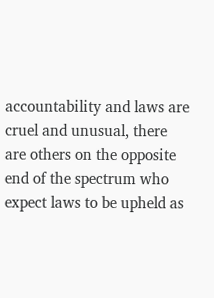accountability and laws are cruel and unusual, there are others on the opposite end of the spectrum who expect laws to be upheld as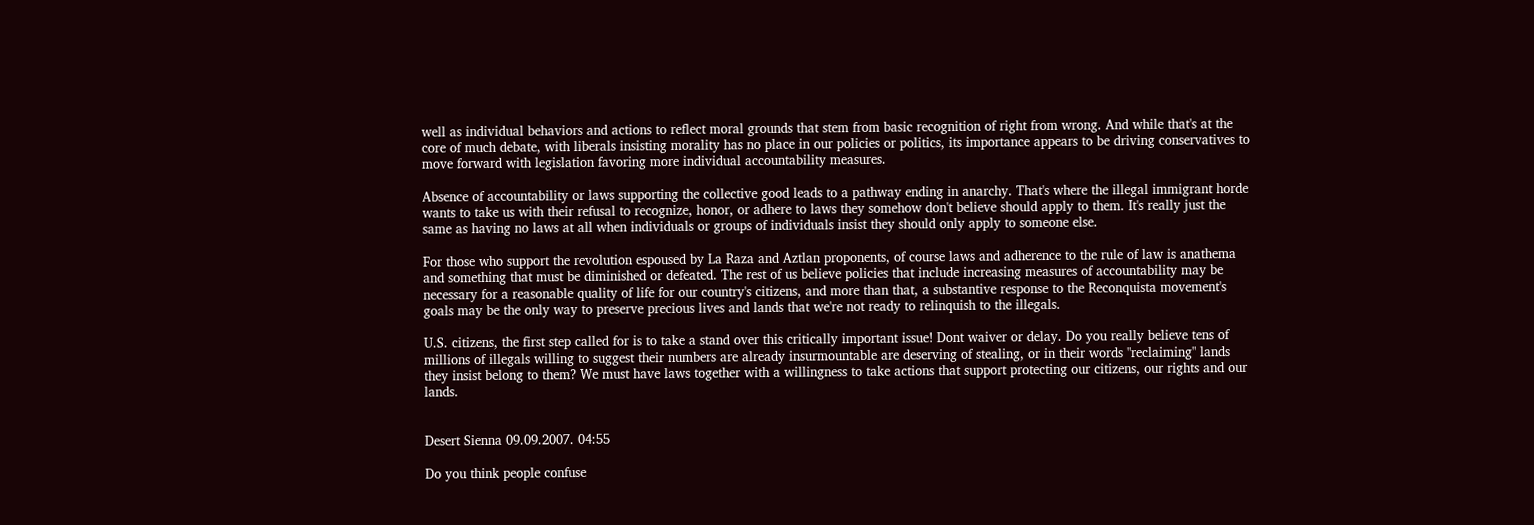well as individual behaviors and actions to reflect moral grounds that stem from basic recognition of right from wrong. And while that's at the core of much debate, with liberals insisting morality has no place in our policies or politics, its importance appears to be driving conservatives to move forward with legislation favoring more individual accountability measures.

Absence of accountability or laws supporting the collective good leads to a pathway ending in anarchy. That's where the illegal immigrant horde wants to take us with their refusal to recognize, honor, or adhere to laws they somehow don't believe should apply to them. It's really just the same as having no laws at all when individuals or groups of individuals insist they should only apply to someone else.

For those who support the revolution espoused by La Raza and Aztlan proponents, of course laws and adherence to the rule of law is anathema and something that must be diminished or defeated. The rest of us believe policies that include increasing measures of accountability may be necessary for a reasonable quality of life for our country's citizens, and more than that, a substantive response to the Reconquista movement's goals may be the only way to preserve precious lives and lands that we're not ready to relinquish to the illegals.

U.S. citizens, the first step called for is to take a stand over this critically important issue! Dont waiver or delay. Do you really believe tens of millions of illegals willing to suggest their numbers are already insurmountable are deserving of stealing, or in their words "reclaiming" lands they insist belong to them? We must have laws together with a willingness to take actions that support protecting our citizens, our rights and our lands.


Desert Sienna 09.09.2007. 04:55

Do you think people confuse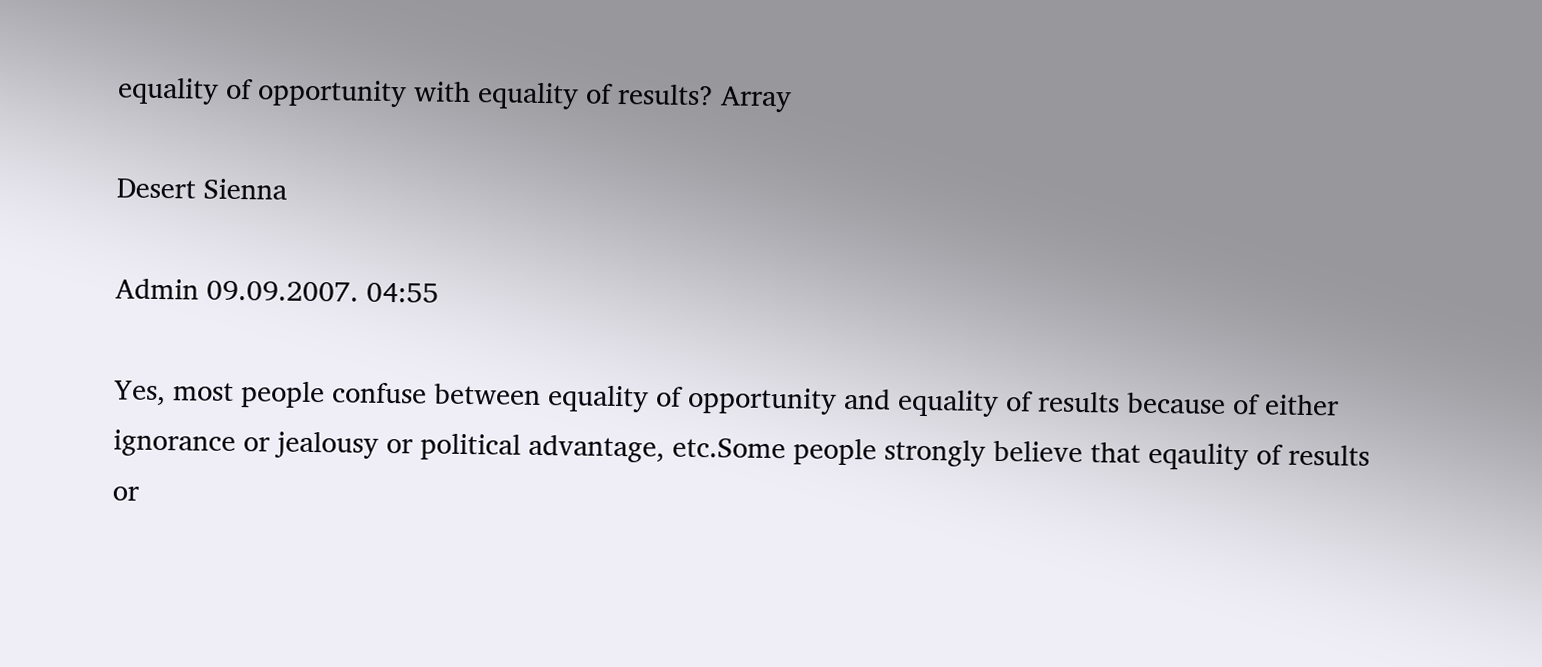equality of opportunity with equality of results? Array

Desert Sienna

Admin 09.09.2007. 04:55

Yes, most people confuse between equality of opportunity and equality of results because of either ignorance or jealousy or political advantage, etc.Some people strongly believe that eqaulity of results or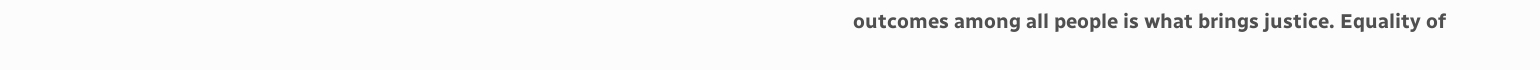outcomes among all people is what brings justice. Equality of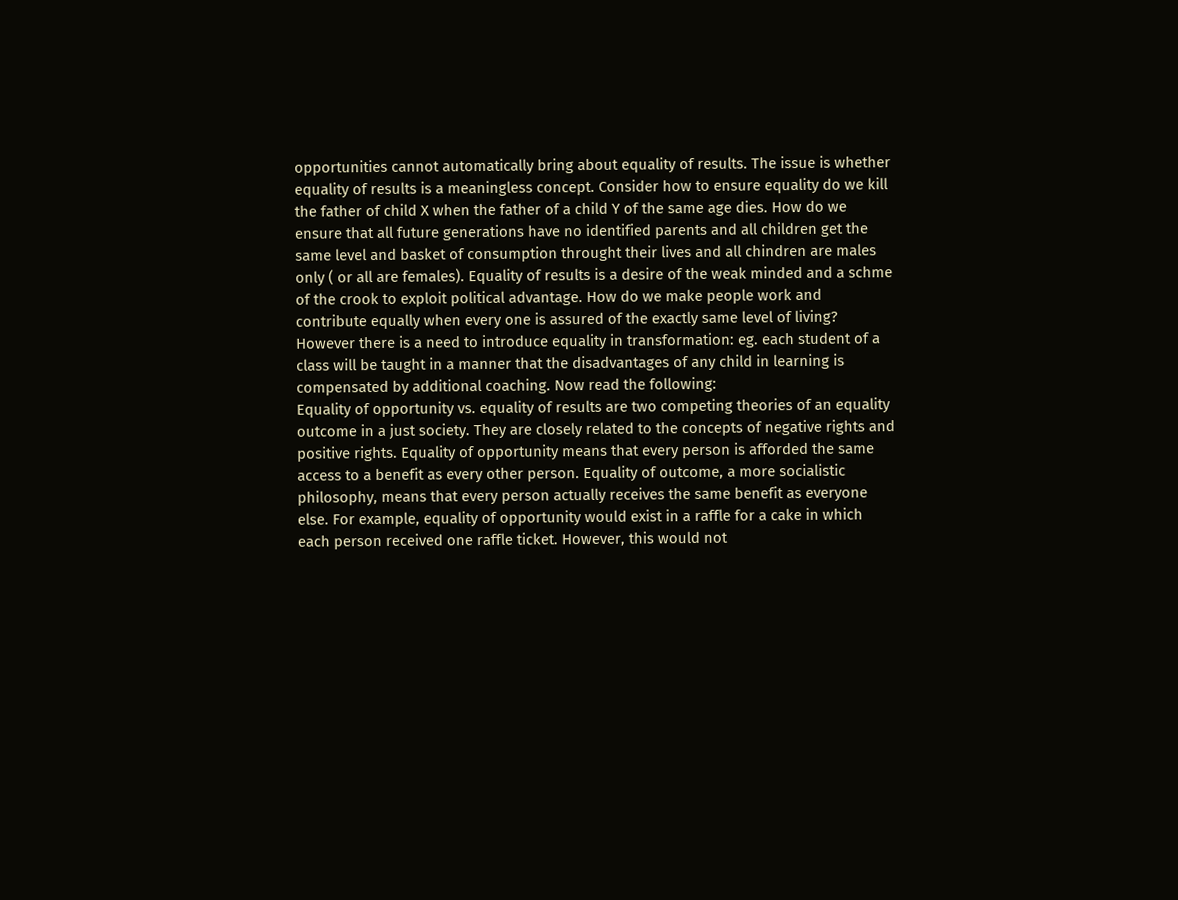opportunities cannot automatically bring about equality of results. The issue is whether equality of results is a meaningless concept. Consider how to ensure equality do we kill the father of child X when the father of a child Y of the same age dies. How do we ensure that all future generations have no identified parents and all children get the same level and basket of consumption throught their lives and all chindren are males only ( or all are females). Equality of results is a desire of the weak minded and a schme of the crook to exploit political advantage. How do we make people work and contribute equally when every one is assured of the exactly same level of living? However there is a need to introduce equality in transformation: eg. each student of a class will be taught in a manner that the disadvantages of any child in learning is compensated by additional coaching. Now read the following:
Equality of opportunity vs. equality of results are two competing theories of an equality outcome in a just society. They are closely related to the concepts of negative rights and positive rights. Equality of opportunity means that every person is afforded the same access to a benefit as every other person. Equality of outcome, a more socialistic philosophy, means that every person actually receives the same benefit as everyone else. For example, equality of opportunity would exist in a raffle for a cake in which each person received one raffle ticket. However, this would not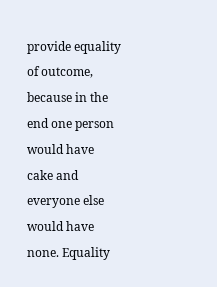provide equality of outcome, because in the end one person would have cake and everyone else would have none. Equality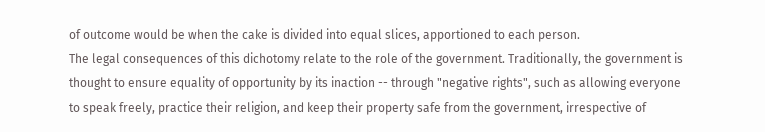of outcome would be when the cake is divided into equal slices, apportioned to each person.
The legal consequences of this dichotomy relate to the role of the government. Traditionally, the government is thought to ensure equality of opportunity by its inaction -- through "negative rights", such as allowing everyone to speak freely, practice their religion, and keep their property safe from the government, irrespective of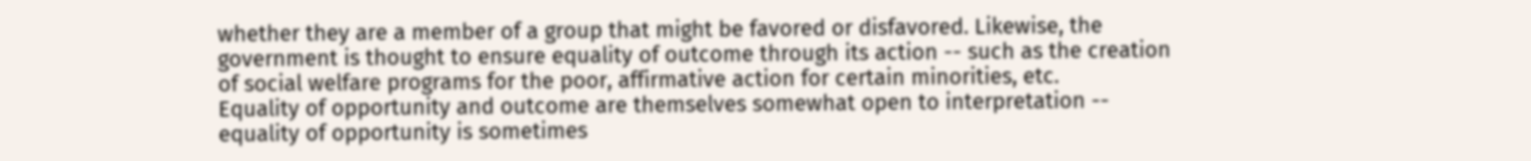whether they are a member of a group that might be favored or disfavored. Likewise, the government is thought to ensure equality of outcome through its action -- such as the creation of social welfare programs for the poor, affirmative action for certain minorities, etc.
Equality of opportunity and outcome are themselves somewhat open to interpretation -- equality of opportunity is sometimes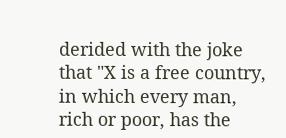derided with the joke that "X is a free country, in which every man, rich or poor, has the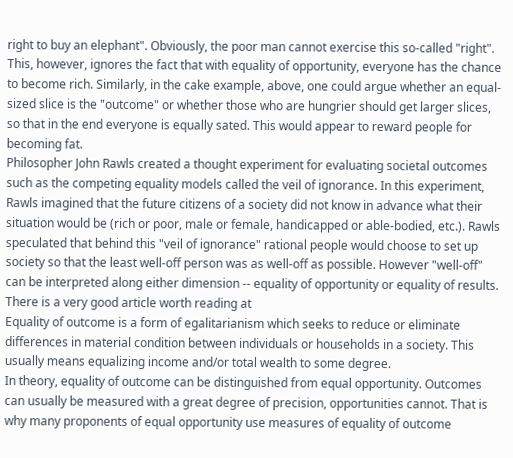right to buy an elephant". Obviously, the poor man cannot exercise this so-called "right". This, however, ignores the fact that with equality of opportunity, everyone has the chance to become rich. Similarly, in the cake example, above, one could argue whether an equal-sized slice is the "outcome" or whether those who are hungrier should get larger slices, so that in the end everyone is equally sated. This would appear to reward people for becoming fat.
Philosopher John Rawls created a thought experiment for evaluating societal outcomes such as the competing equality models called the veil of ignorance. In this experiment, Rawls imagined that the future citizens of a society did not know in advance what their situation would be (rich or poor, male or female, handicapped or able-bodied, etc.). Rawls speculated that behind this "veil of ignorance" rational people would choose to set up society so that the least well-off person was as well-off as possible. However "well-off" can be interpreted along either dimension -- equality of opportunity or equality of results.
There is a very good article worth reading at
Equality of outcome is a form of egalitarianism which seeks to reduce or eliminate differences in material condition between individuals or households in a society. This usually means equalizing income and/or total wealth to some degree.
In theory, equality of outcome can be distinguished from equal opportunity. Outcomes can usually be measured with a great degree of precision, opportunities cannot. That is why many proponents of equal opportunity use measures of equality of outcome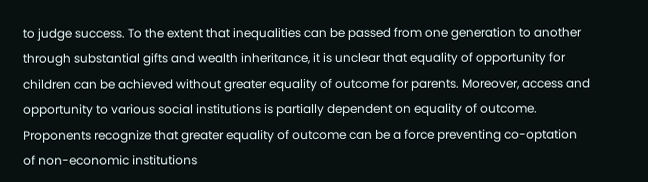to judge success. To the extent that inequalities can be passed from one generation to another through substantial gifts and wealth inheritance, it is unclear that equality of opportunity for children can be achieved without greater equality of outcome for parents. Moreover, access and opportunity to various social institutions is partially dependent on equality of outcome. Proponents recognize that greater equality of outcome can be a force preventing co-optation of non-economic institutions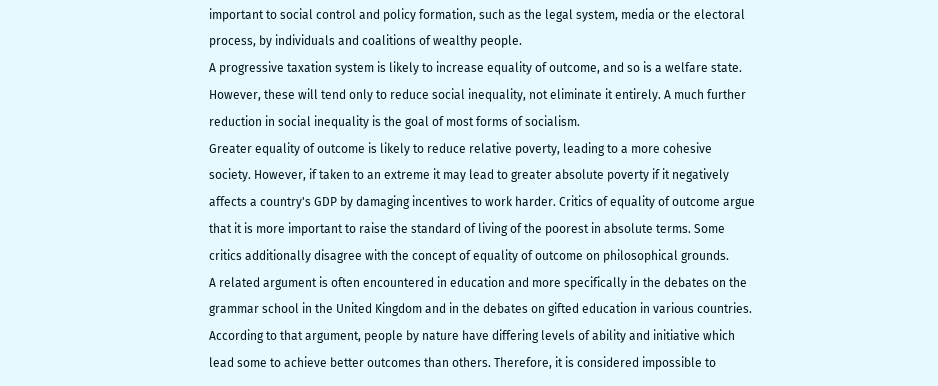important to social control and policy formation, such as the legal system, media or the electoral process, by individuals and coalitions of wealthy people.
A progressive taxation system is likely to increase equality of outcome, and so is a welfare state. However, these will tend only to reduce social inequality, not eliminate it entirely. A much further reduction in social inequality is the goal of most forms of socialism.
Greater equality of outcome is likely to reduce relative poverty, leading to a more cohesive society. However, if taken to an extreme it may lead to greater absolute poverty if it negatively affects a country's GDP by damaging incentives to work harder. Critics of equality of outcome argue that it is more important to raise the standard of living of the poorest in absolute terms. Some critics additionally disagree with the concept of equality of outcome on philosophical grounds.
A related argument is often encountered in education and more specifically in the debates on the grammar school in the United Kingdom and in the debates on gifted education in various countries. According to that argument, people by nature have differing levels of ability and initiative which lead some to achieve better outcomes than others. Therefore, it is considered impossible to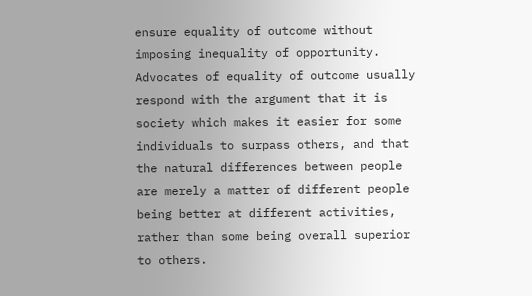ensure equality of outcome without imposing inequality of opportunity. Advocates of equality of outcome usually respond with the argument that it is society which makes it easier for some individuals to surpass others, and that the natural differences between people are merely a matter of different people being better at different activities, rather than some being overall superior to others.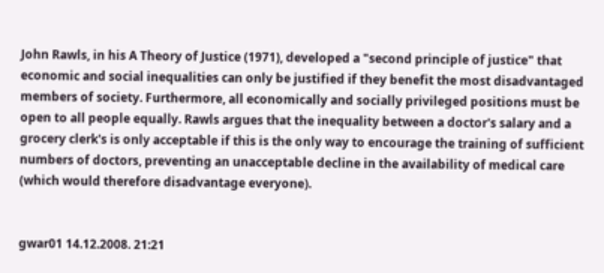John Rawls, in his A Theory of Justice (1971), developed a "second principle of justice" that economic and social inequalities can only be justified if they benefit the most disadvantaged members of society. Furthermore, all economically and socially privileged positions must be open to all people equally. Rawls argues that the inequality between a doctor's salary and a grocery clerk's is only acceptable if this is the only way to encourage the training of sufficient numbers of doctors, preventing an unacceptable decline in the availability of medical care (which would therefore disadvantage everyone).


gwar01 14.12.2008. 21:21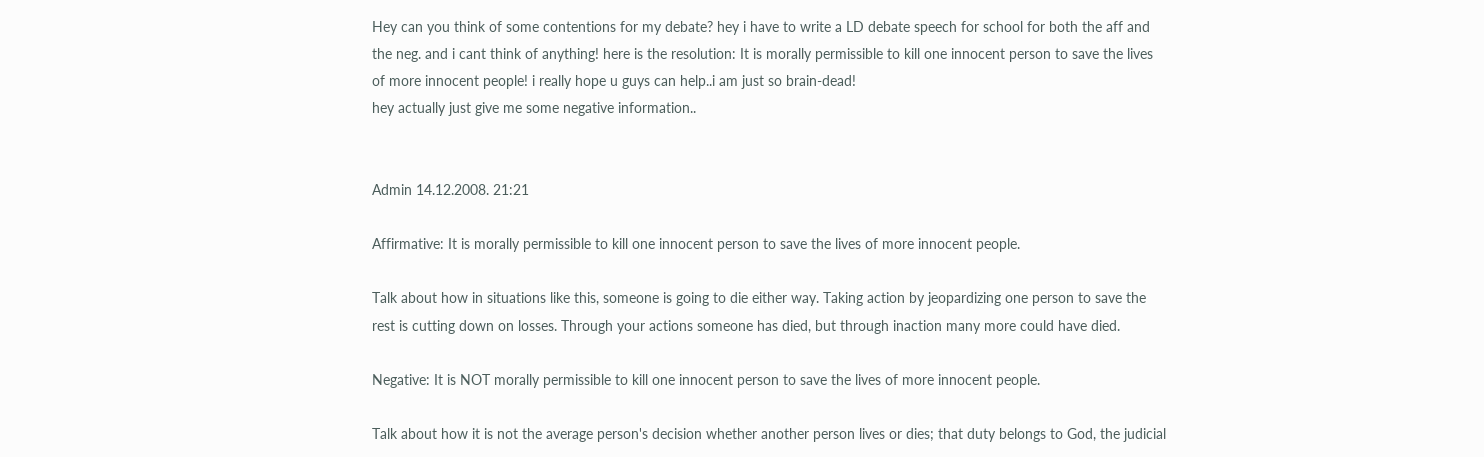Hey can you think of some contentions for my debate? hey i have to write a LD debate speech for school for both the aff and the neg. and i cant think of anything! here is the resolution: It is morally permissible to kill one innocent person to save the lives of more innocent people! i really hope u guys can help..i am just so brain-dead!
hey actually just give me some negative information..


Admin 14.12.2008. 21:21

Affirmative: It is morally permissible to kill one innocent person to save the lives of more innocent people.

Talk about how in situations like this, someone is going to die either way. Taking action by jeopardizing one person to save the rest is cutting down on losses. Through your actions someone has died, but through inaction many more could have died.

Negative: It is NOT morally permissible to kill one innocent person to save the lives of more innocent people.

Talk about how it is not the average person's decision whether another person lives or dies; that duty belongs to God, the judicial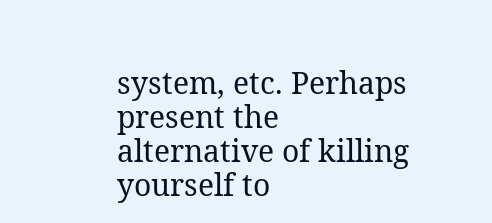system, etc. Perhaps present the alternative of killing yourself to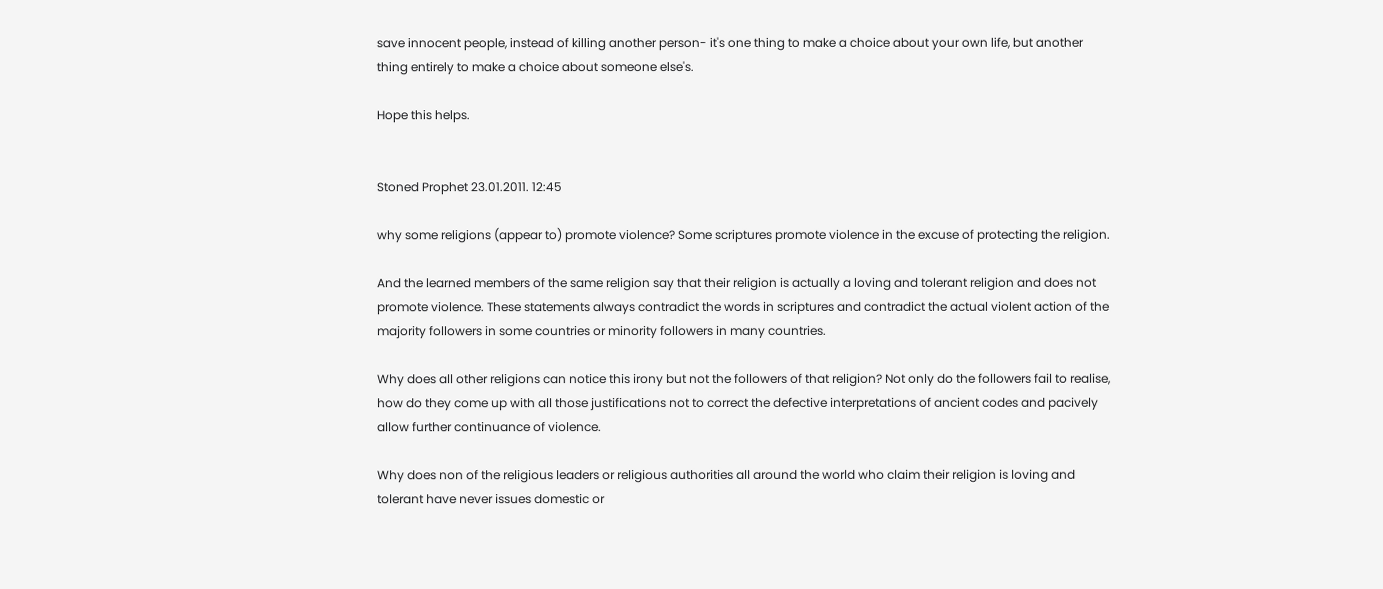save innocent people, instead of killing another person- it's one thing to make a choice about your own life, but another thing entirely to make a choice about someone else's.

Hope this helps.


Stoned Prophet 23.01.2011. 12:45

why some religions (appear to) promote violence? Some scriptures promote violence in the excuse of protecting the religion.

And the learned members of the same religion say that their religion is actually a loving and tolerant religion and does not promote violence. These statements always contradict the words in scriptures and contradict the actual violent action of the majority followers in some countries or minority followers in many countries.

Why does all other religions can notice this irony but not the followers of that religion? Not only do the followers fail to realise, how do they come up with all those justifications not to correct the defective interpretations of ancient codes and pacively allow further continuance of violence.

Why does non of the religious leaders or religious authorities all around the world who claim their religion is loving and tolerant have never issues domestic or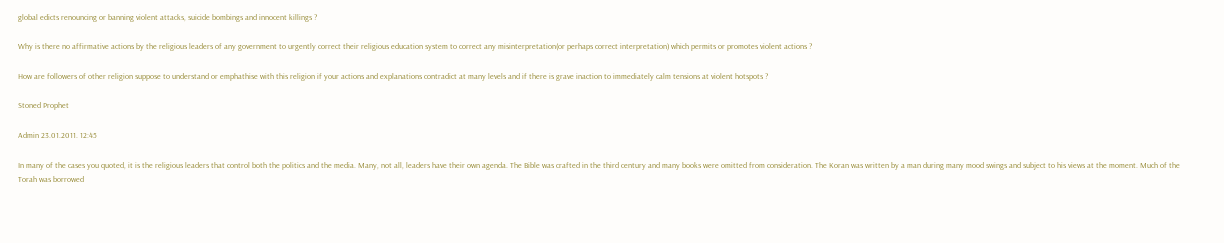global edicts renouncing or banning violent attacks, suicide bombings and innocent killings ?

Why is there no affirmative actions by the religious leaders of any government to urgently correct their religious education system to correct any misinterpretation(or perhaps correct interpretation) which permits or promotes violent actions ?

How are followers of other religion suppose to understand or emphathise with this religion if your actions and explanations contradict at many levels and if there is grave inaction to immediately calm tensions at violent hotspots ?

Stoned Prophet

Admin 23.01.2011. 12:45

In many of the cases you quoted, it is the religious leaders that control both the politics and the media. Many, not all, leaders have their own agenda. The Bible was crafted in the third century and many books were omitted from consideration. The Koran was written by a man during many mood swings and subject to his views at the moment. Much of the Torah was borrowed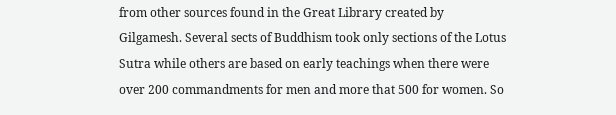from other sources found in the Great Library created by Gilgamesh. Several sects of Buddhism took only sections of the Lotus Sutra while others are based on early teachings when there were over 200 commandments for men and more that 500 for women. So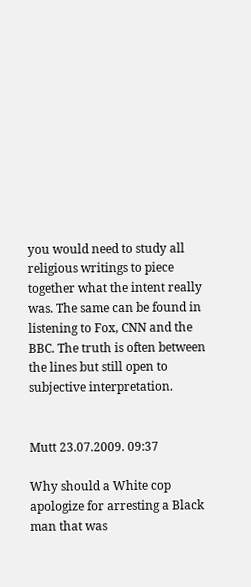you would need to study all religious writings to piece together what the intent really was. The same can be found in listening to Fox, CNN and the BBC. The truth is often between the lines but still open to subjective interpretation.


Mutt 23.07.2009. 09:37

Why should a White cop apologize for arresting a Black man that was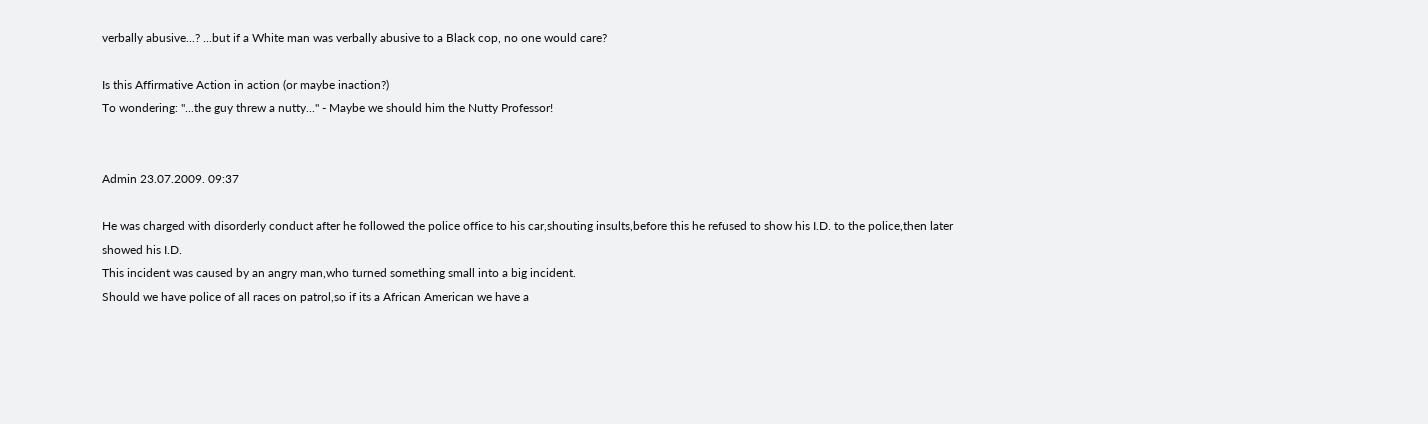verbally abusive...? ...but if a White man was verbally abusive to a Black cop, no one would care?

Is this Affirmative Action in action (or maybe inaction?)
To wondering: "...the guy threw a nutty..." - Maybe we should him the Nutty Professor!


Admin 23.07.2009. 09:37

He was charged with disorderly conduct after he followed the police office to his car,shouting insults,before this he refused to show his I.D. to the police,then later showed his I.D.
This incident was caused by an angry man,who turned something small into a big incident.
Should we have police of all races on patrol,so if its a African American we have a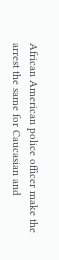African American police officer make the arrest the same for Caucasian and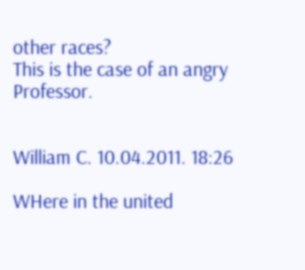other races?
This is the case of an angry Professor.


William C. 10.04.2011. 18:26

WHere in the united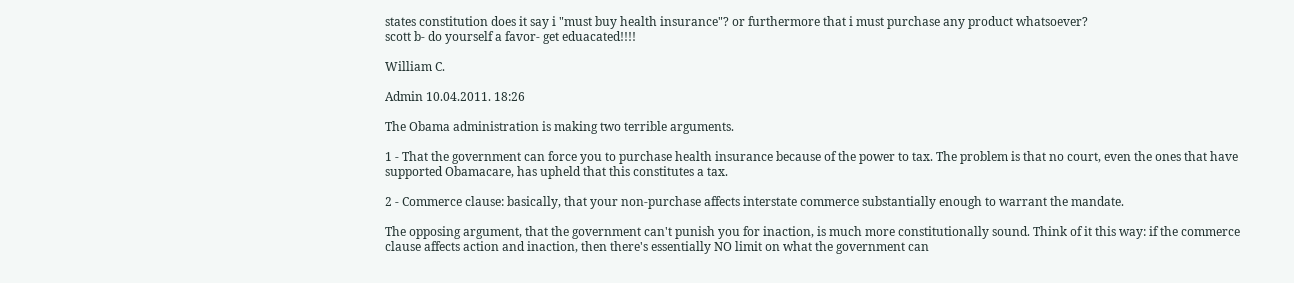states constitution does it say i "must buy health insurance"? or furthermore that i must purchase any product whatsoever?
scott b- do yourself a favor- get eduacated!!!!

William C.

Admin 10.04.2011. 18:26

The Obama administration is making two terrible arguments.

1 - That the government can force you to purchase health insurance because of the power to tax. The problem is that no court, even the ones that have supported Obamacare, has upheld that this constitutes a tax.

2 - Commerce clause: basically, that your non-purchase affects interstate commerce substantially enough to warrant the mandate.

The opposing argument, that the government can't punish you for inaction, is much more constitutionally sound. Think of it this way: if the commerce clause affects action and inaction, then there's essentially NO limit on what the government can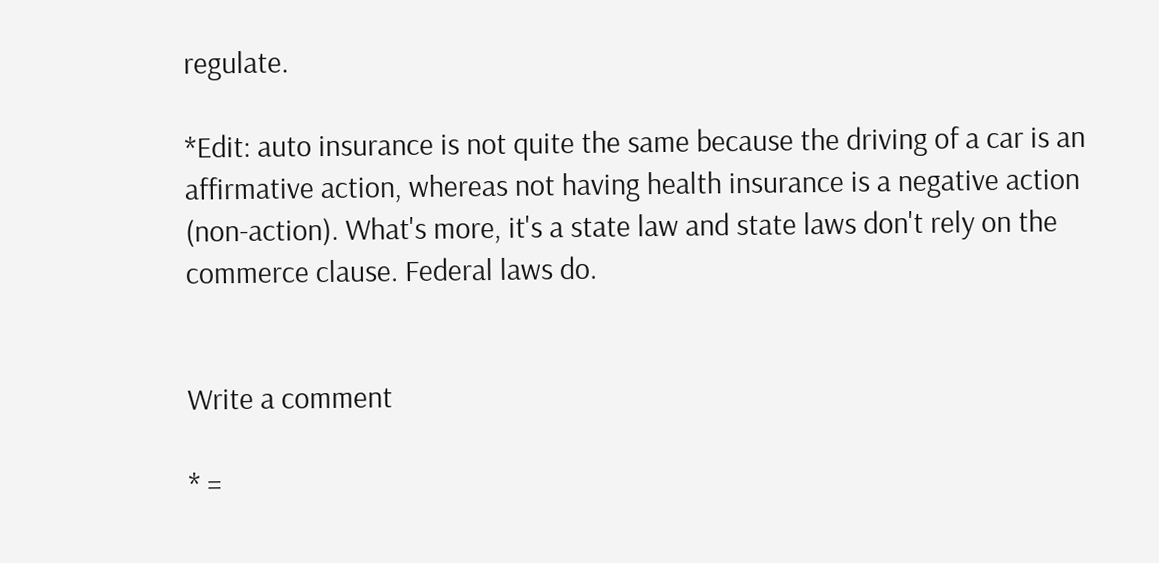regulate.

*Edit: auto insurance is not quite the same because the driving of a car is an affirmative action, whereas not having health insurance is a negative action (non-action). What's more, it's a state law and state laws don't rely on the commerce clause. Federal laws do.


Write a comment

* =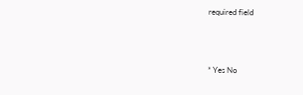required field





* Yes No